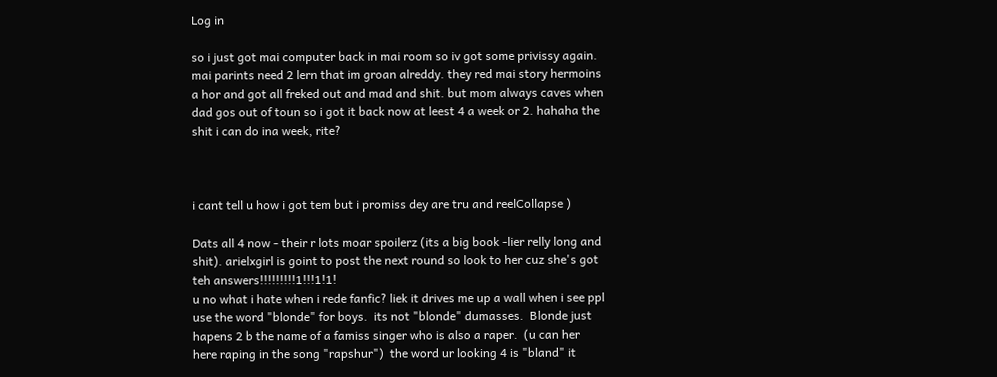Log in

so i just got mai computer back in mai room so iv got some privissy again. mai parints need 2 lern that im groan alreddy. they red mai story hermoins a hor and got all freked out and mad and shit. but mom always caves when dad gos out of toun so i got it back now at leest 4 a week or 2. hahaha the shit i can do ina week, rite?



i cant tell u how i got tem but i promiss dey are tru and reelCollapse )

Dats all 4 now - their r lots moar spoilerz (its a big book -lier relly long and shit). arielxgirl is goint to post the next round so look to her cuz she's got teh answers!!!!!!!!!1!!!1!1!
u no what i hate when i rede fanfic? liek it drives me up a wall when i see ppl use the word "blonde" for boys.  its not "blonde" dumasses.  Blonde just hapens 2 b the name of a famiss singer who is also a raper.  (u can her here raping in the song "rapshur")  the word ur looking 4 is "bland" it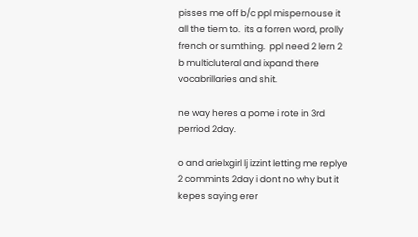pisses me off b/c ppl mispernouse it all the tiem to.  its a forren word, prolly french or sumthing.  ppl need 2 lern 2 b multicluteral and ixpand there vocabrillaries and shit.

ne way heres a pome i rote in 3rd perriod 2day.

o and arielxgirl lj izzint letting me replye 2 commints 2day i dont no why but it kepes saying erer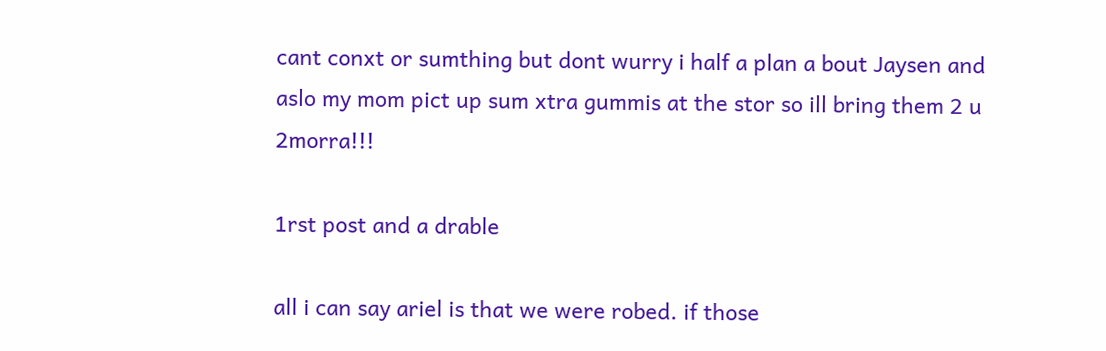cant conxt or sumthing but dont wurry i half a plan a bout Jaysen and aslo my mom pict up sum xtra gummis at the stor so ill bring them 2 u 2morra!!!

1rst post and a drable

all i can say ariel is that we were robed. if those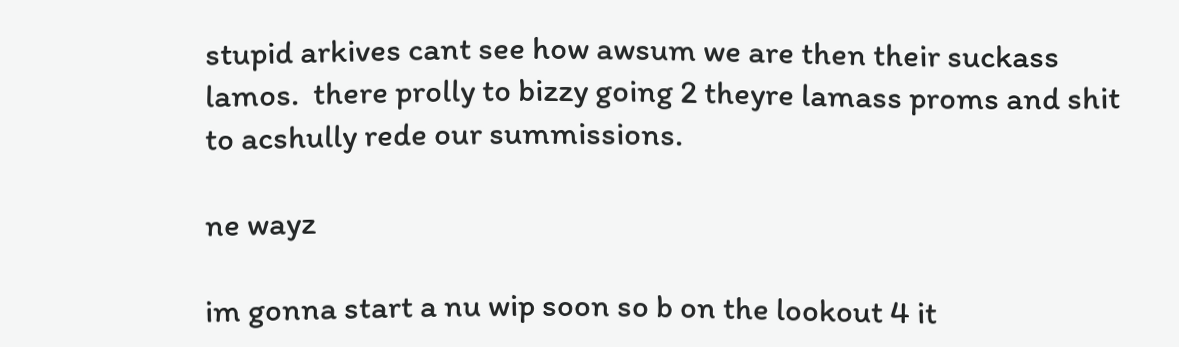stupid arkives cant see how awsum we are then their suckass lamos.  there prolly to bizzy going 2 theyre lamass proms and shit to acshully rede our summissions.

ne wayz

im gonna start a nu wip soon so b on the lookout 4 it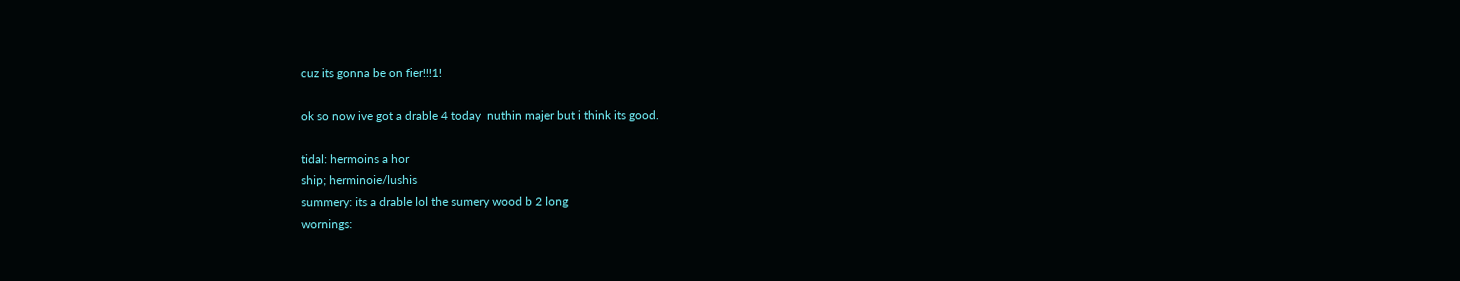cuz its gonna be on fier!!!1!

ok so now ive got a drable 4 today  nuthin majer but i think its good.

tidal: hermoins a hor
ship; herminoie/lushis
summery: its a drable lol the sumery wood b 2 long
wornings: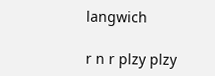langwich

r n r plzy plzy